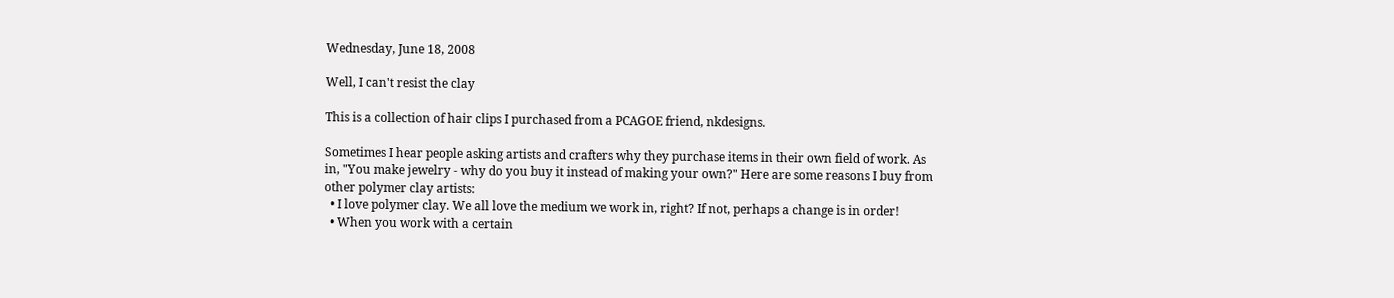Wednesday, June 18, 2008

Well, I can't resist the clay

This is a collection of hair clips I purchased from a PCAGOE friend, nkdesigns.

Sometimes I hear people asking artists and crafters why they purchase items in their own field of work. As in, "You make jewelry - why do you buy it instead of making your own?" Here are some reasons I buy from other polymer clay artists:
  • I love polymer clay. We all love the medium we work in, right? If not, perhaps a change is in order!
  • When you work with a certain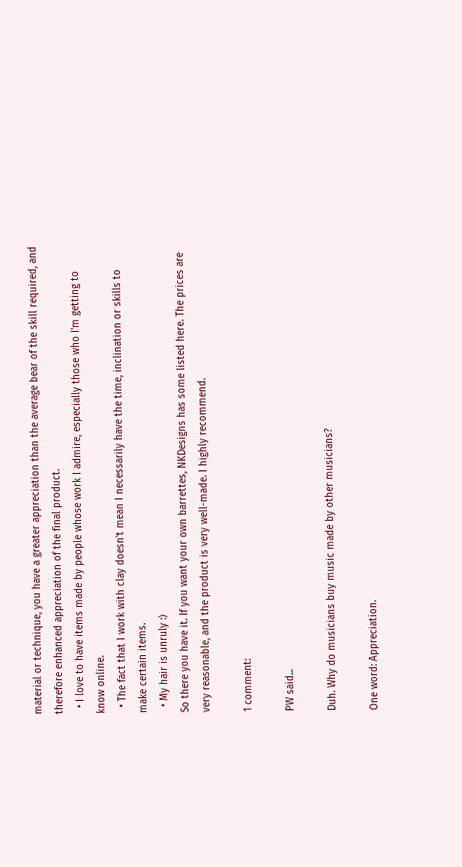material or technique, you have a greater appreciation than the average bear of the skill required, and therefore enhanced appreciation of the final product.
  • I love to have items made by people whose work I admire, especially those who I'm getting to know online.
  • The fact that I work with clay doesn't mean I necessarily have the time, inclination or skills to make certain items.
  • My hair is unruly :)
So there you have it. If you want your own barrettes, NKDesigns has some listed here. The prices are very reasonable, and the product is very well-made. I highly recommend.

1 comment:

PW said...

Duh. Why do musicians buy music made by other musicians?

One word: Appreciation.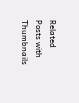Related Posts with Thumbnails